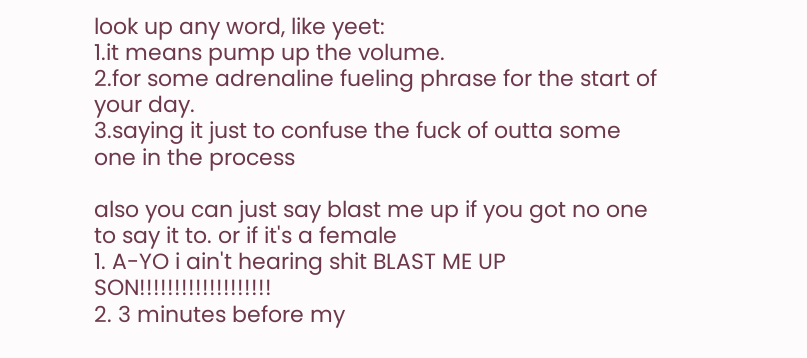look up any word, like yeet:
1.it means pump up the volume.
2.for some adrenaline fueling phrase for the start of your day.
3.saying it just to confuse the fuck of outta some one in the process

also you can just say blast me up if you got no one to say it to. or if it's a female
1. A-YO i ain't hearing shit BLAST ME UP SON!!!!!!!!!!!!!!!!!!!
2. 3 minutes before my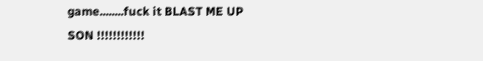game........fuck it BLAST ME UP SON !!!!!!!!!!!!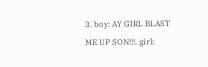3. boy: AY GIRL BLAST ME UP SON!!!. girl: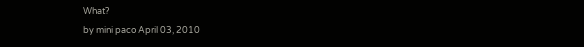What?
by mini paco April 03, 2010